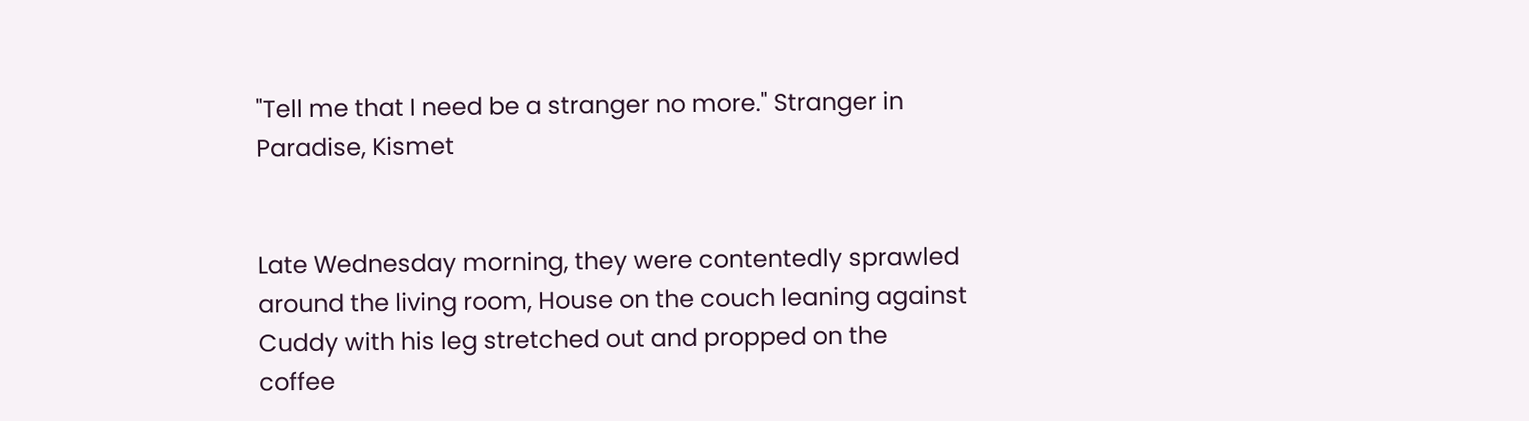"Tell me that I need be a stranger no more." Stranger in Paradise, Kismet


Late Wednesday morning, they were contentedly sprawled around the living room, House on the couch leaning against Cuddy with his leg stretched out and propped on the coffee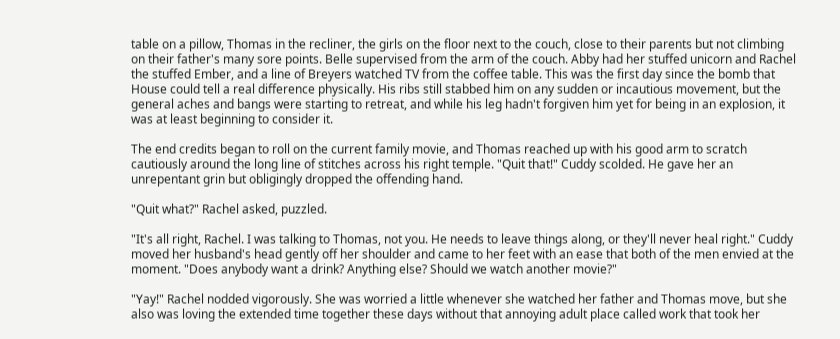table on a pillow, Thomas in the recliner, the girls on the floor next to the couch, close to their parents but not climbing on their father's many sore points. Belle supervised from the arm of the couch. Abby had her stuffed unicorn and Rachel the stuffed Ember, and a line of Breyers watched TV from the coffee table. This was the first day since the bomb that House could tell a real difference physically. His ribs still stabbed him on any sudden or incautious movement, but the general aches and bangs were starting to retreat, and while his leg hadn't forgiven him yet for being in an explosion, it was at least beginning to consider it.

The end credits began to roll on the current family movie, and Thomas reached up with his good arm to scratch cautiously around the long line of stitches across his right temple. "Quit that!" Cuddy scolded. He gave her an unrepentant grin but obligingly dropped the offending hand.

"Quit what?" Rachel asked, puzzled.

"It's all right, Rachel. I was talking to Thomas, not you. He needs to leave things along, or they'll never heal right." Cuddy moved her husband's head gently off her shoulder and came to her feet with an ease that both of the men envied at the moment. "Does anybody want a drink? Anything else? Should we watch another movie?"

"Yay!" Rachel nodded vigorously. She was worried a little whenever she watched her father and Thomas move, but she also was loving the extended time together these days without that annoying adult place called work that took her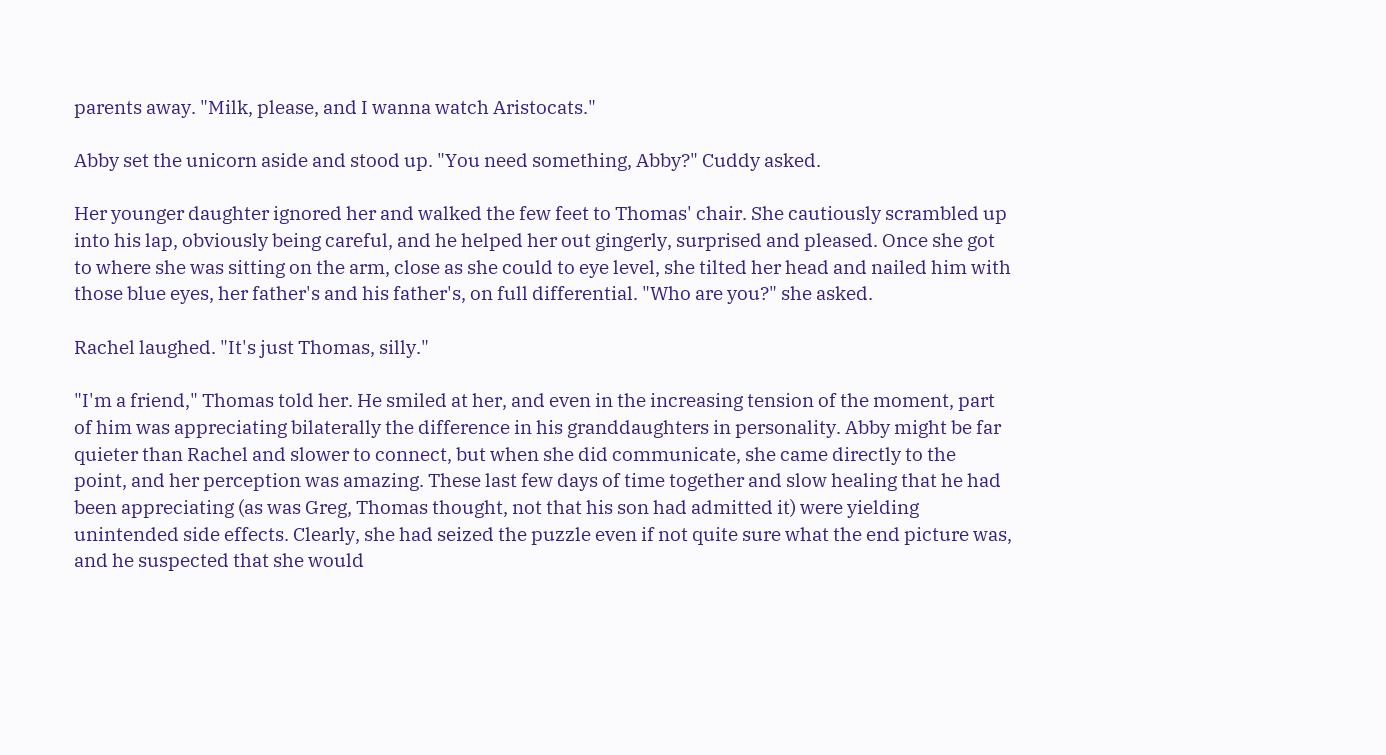parents away. "Milk, please, and I wanna watch Aristocats."

Abby set the unicorn aside and stood up. "You need something, Abby?" Cuddy asked.

Her younger daughter ignored her and walked the few feet to Thomas' chair. She cautiously scrambled up into his lap, obviously being careful, and he helped her out gingerly, surprised and pleased. Once she got to where she was sitting on the arm, close as she could to eye level, she tilted her head and nailed him with those blue eyes, her father's and his father's, on full differential. "Who are you?" she asked.

Rachel laughed. "It's just Thomas, silly."

"I'm a friend," Thomas told her. He smiled at her, and even in the increasing tension of the moment, part of him was appreciating bilaterally the difference in his granddaughters in personality. Abby might be far quieter than Rachel and slower to connect, but when she did communicate, she came directly to the point, and her perception was amazing. These last few days of time together and slow healing that he had been appreciating (as was Greg, Thomas thought, not that his son had admitted it) were yielding unintended side effects. Clearly, she had seized the puzzle even if not quite sure what the end picture was, and he suspected that she would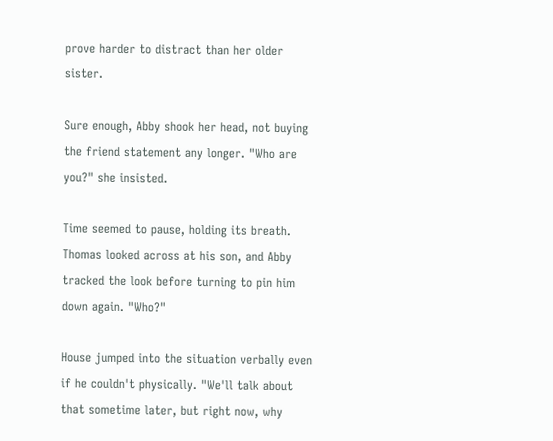prove harder to distract than her older sister.

Sure enough, Abby shook her head, not buying the friend statement any longer. "Who are you?" she insisted.

Time seemed to pause, holding its breath. Thomas looked across at his son, and Abby tracked the look before turning to pin him down again. "Who?"

House jumped into the situation verbally even if he couldn't physically. "We'll talk about that sometime later, but right now, why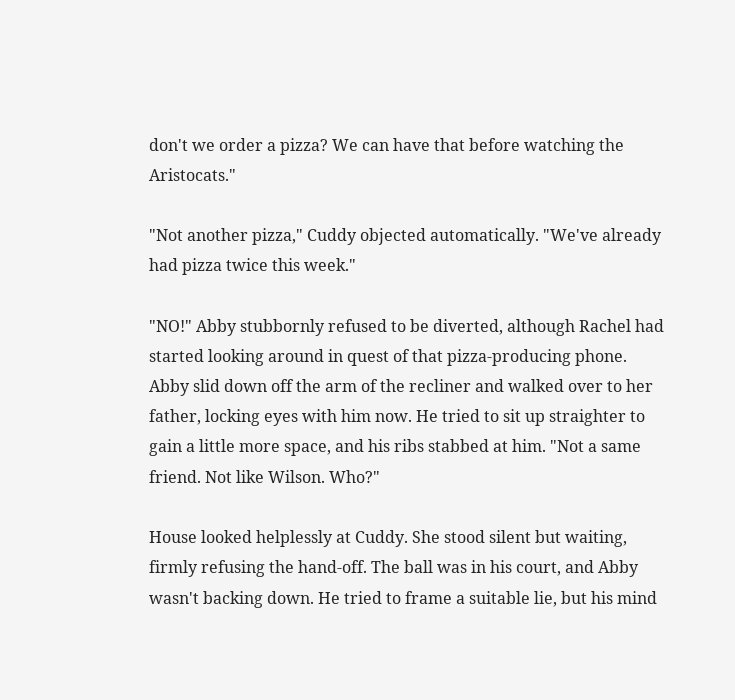don't we order a pizza? We can have that before watching the Aristocats."

"Not another pizza," Cuddy objected automatically. "We've already had pizza twice this week."

"NO!" Abby stubbornly refused to be diverted, although Rachel had started looking around in quest of that pizza-producing phone. Abby slid down off the arm of the recliner and walked over to her father, locking eyes with him now. He tried to sit up straighter to gain a little more space, and his ribs stabbed at him. "Not a same friend. Not like Wilson. Who?"

House looked helplessly at Cuddy. She stood silent but waiting, firmly refusing the hand-off. The ball was in his court, and Abby wasn't backing down. He tried to frame a suitable lie, but his mind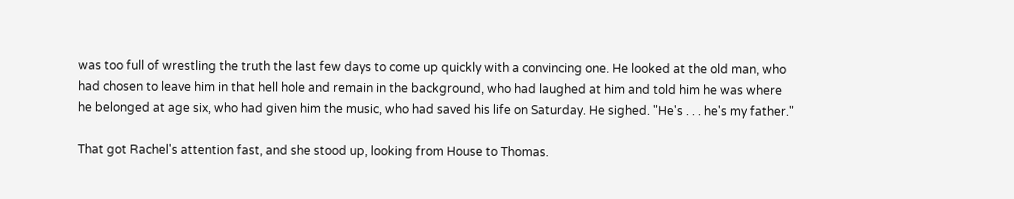was too full of wrestling the truth the last few days to come up quickly with a convincing one. He looked at the old man, who had chosen to leave him in that hell hole and remain in the background, who had laughed at him and told him he was where he belonged at age six, who had given him the music, who had saved his life on Saturday. He sighed. "He's . . . he's my father."

That got Rachel's attention fast, and she stood up, looking from House to Thomas.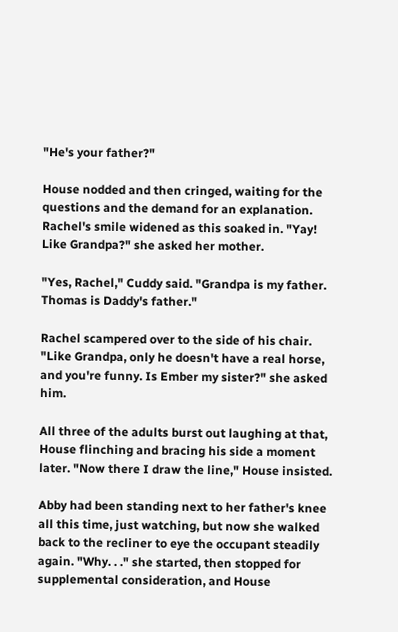"He's your father?"

House nodded and then cringed, waiting for the questions and the demand for an explanation. Rachel's smile widened as this soaked in. "Yay! Like Grandpa?" she asked her mother.

"Yes, Rachel," Cuddy said. "Grandpa is my father. Thomas is Daddy's father."

Rachel scampered over to the side of his chair. "Like Grandpa, only he doesn't have a real horse, and you're funny. Is Ember my sister?" she asked him.

All three of the adults burst out laughing at that, House flinching and bracing his side a moment later. "Now there I draw the line," House insisted.

Abby had been standing next to her father's knee all this time, just watching, but now she walked back to the recliner to eye the occupant steadily again. "Why. . ." she started, then stopped for supplemental consideration, and House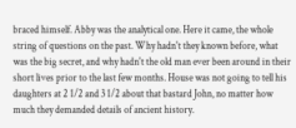braced himself. Abby was the analytical one. Here it came, the whole string of questions on the past. Why hadn't they known before, what was the big secret, and why hadn't the old man ever been around in their short lives prior to the last few months. House was not going to tell his daughters at 2 1/2 and 3 1/2 about that bastard John, no matter how much they demanded details of ancient history.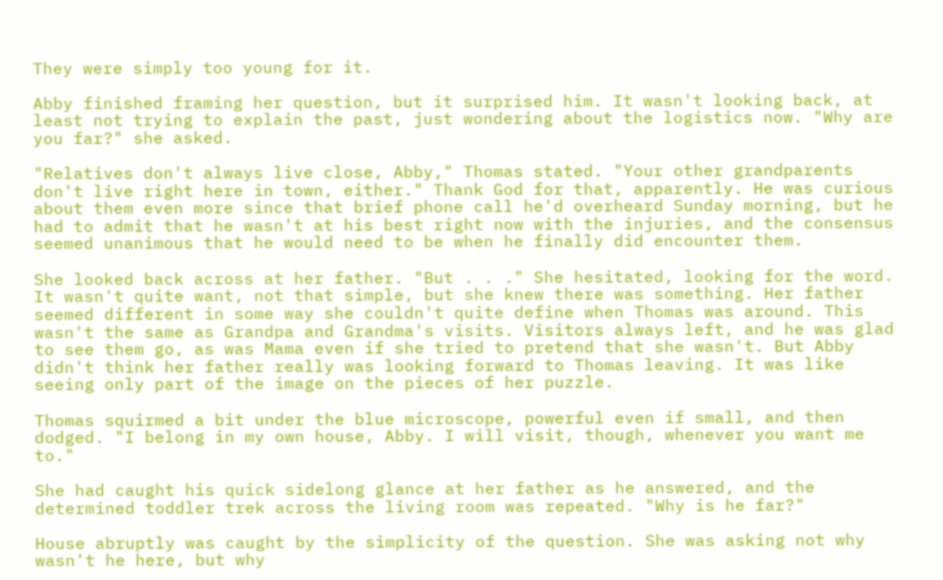They were simply too young for it.

Abby finished framing her question, but it surprised him. It wasn't looking back, at least not trying to explain the past, just wondering about the logistics now. "Why are you far?" she asked.

"Relatives don't always live close, Abby," Thomas stated. "Your other grandparents don't live right here in town, either." Thank God for that, apparently. He was curious about them even more since that brief phone call he'd overheard Sunday morning, but he had to admit that he wasn't at his best right now with the injuries, and the consensus seemed unanimous that he would need to be when he finally did encounter them.

She looked back across at her father. "But . . ." She hesitated, looking for the word. It wasn't quite want, not that simple, but she knew there was something. Her father seemed different in some way she couldn't quite define when Thomas was around. This wasn't the same as Grandpa and Grandma's visits. Visitors always left, and he was glad to see them go, as was Mama even if she tried to pretend that she wasn't. But Abby didn't think her father really was looking forward to Thomas leaving. It was like seeing only part of the image on the pieces of her puzzle.

Thomas squirmed a bit under the blue microscope, powerful even if small, and then dodged. "I belong in my own house, Abby. I will visit, though, whenever you want me to."

She had caught his quick sidelong glance at her father as he answered, and the determined toddler trek across the living room was repeated. "Why is he far?"

House abruptly was caught by the simplicity of the question. She was asking not why wasn't he here, but why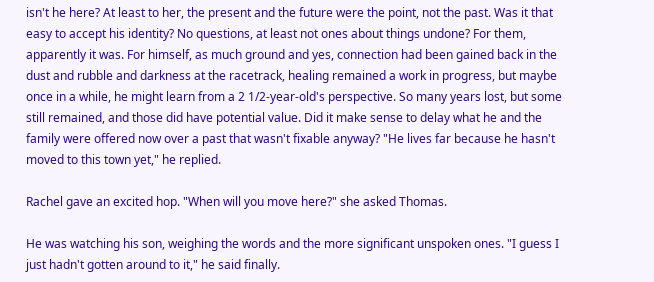isn't he here? At least to her, the present and the future were the point, not the past. Was it that easy to accept his identity? No questions, at least not ones about things undone? For them, apparently it was. For himself, as much ground and yes, connection had been gained back in the dust and rubble and darkness at the racetrack, healing remained a work in progress, but maybe once in a while, he might learn from a 2 1/2-year-old's perspective. So many years lost, but some still remained, and those did have potential value. Did it make sense to delay what he and the family were offered now over a past that wasn't fixable anyway? "He lives far because he hasn't moved to this town yet," he replied.

Rachel gave an excited hop. "When will you move here?" she asked Thomas.

He was watching his son, weighing the words and the more significant unspoken ones. "I guess I just hadn't gotten around to it," he said finally.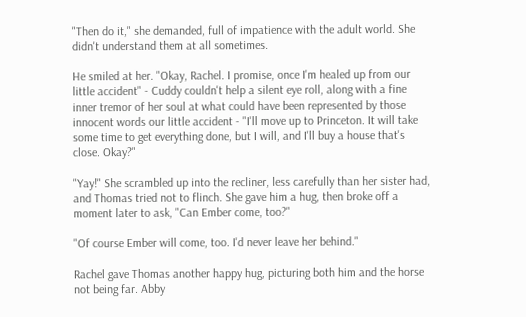"Then do it," she demanded, full of impatience with the adult world. She didn't understand them at all sometimes.

He smiled at her. "Okay, Rachel. I promise, once I'm healed up from our little accident" - Cuddy couldn't help a silent eye roll, along with a fine inner tremor of her soul at what could have been represented by those innocent words our little accident - "I'll move up to Princeton. It will take some time to get everything done, but I will, and I'll buy a house that's close. Okay?"

"Yay!" She scrambled up into the recliner, less carefully than her sister had, and Thomas tried not to flinch. She gave him a hug, then broke off a moment later to ask, "Can Ember come, too?"

"Of course Ember will come, too. I'd never leave her behind."

Rachel gave Thomas another happy hug, picturing both him and the horse not being far. Abby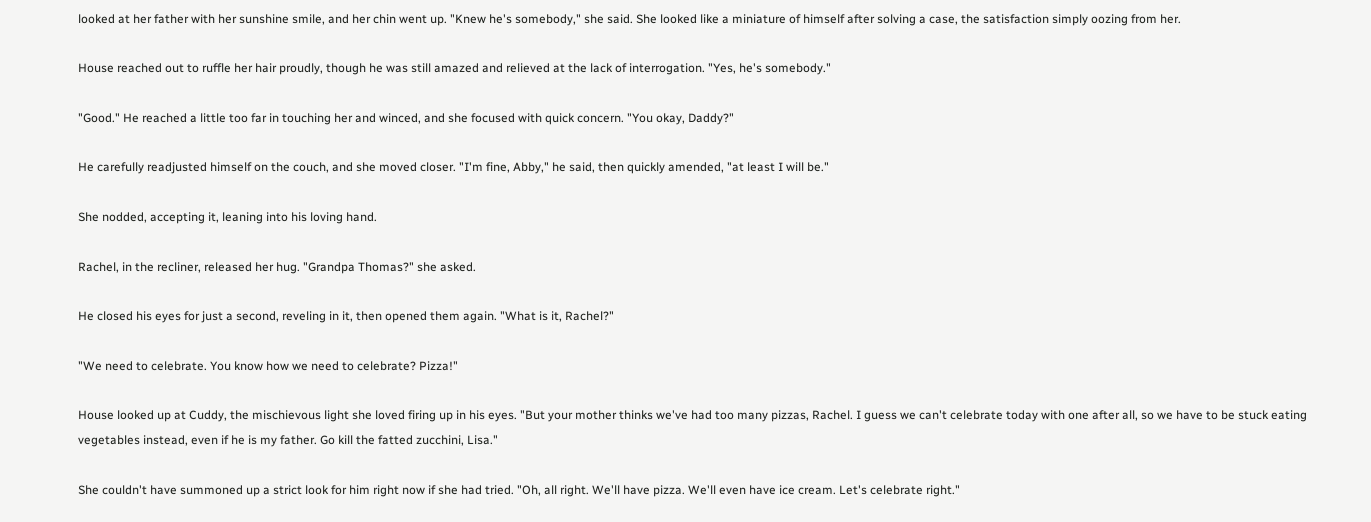looked at her father with her sunshine smile, and her chin went up. "Knew he's somebody," she said. She looked like a miniature of himself after solving a case, the satisfaction simply oozing from her.

House reached out to ruffle her hair proudly, though he was still amazed and relieved at the lack of interrogation. "Yes, he's somebody."

"Good." He reached a little too far in touching her and winced, and she focused with quick concern. "You okay, Daddy?"

He carefully readjusted himself on the couch, and she moved closer. "I'm fine, Abby," he said, then quickly amended, "at least I will be."

She nodded, accepting it, leaning into his loving hand.

Rachel, in the recliner, released her hug. "Grandpa Thomas?" she asked.

He closed his eyes for just a second, reveling in it, then opened them again. "What is it, Rachel?"

"We need to celebrate. You know how we need to celebrate? Pizza!"

House looked up at Cuddy, the mischievous light she loved firing up in his eyes. "But your mother thinks we've had too many pizzas, Rachel. I guess we can't celebrate today with one after all, so we have to be stuck eating vegetables instead, even if he is my father. Go kill the fatted zucchini, Lisa."

She couldn't have summoned up a strict look for him right now if she had tried. "Oh, all right. We'll have pizza. We'll even have ice cream. Let's celebrate right."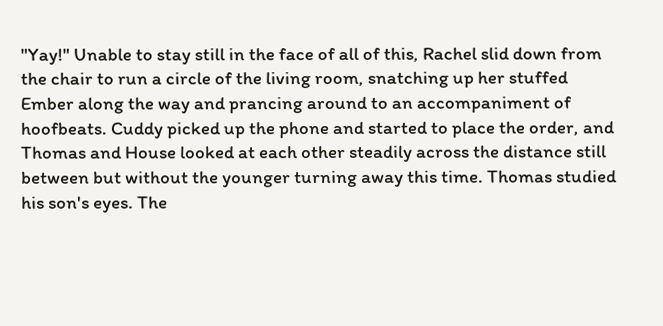"Yay!" Unable to stay still in the face of all of this, Rachel slid down from the chair to run a circle of the living room, snatching up her stuffed Ember along the way and prancing around to an accompaniment of hoofbeats. Cuddy picked up the phone and started to place the order, and Thomas and House looked at each other steadily across the distance still between but without the younger turning away this time. Thomas studied his son's eyes. The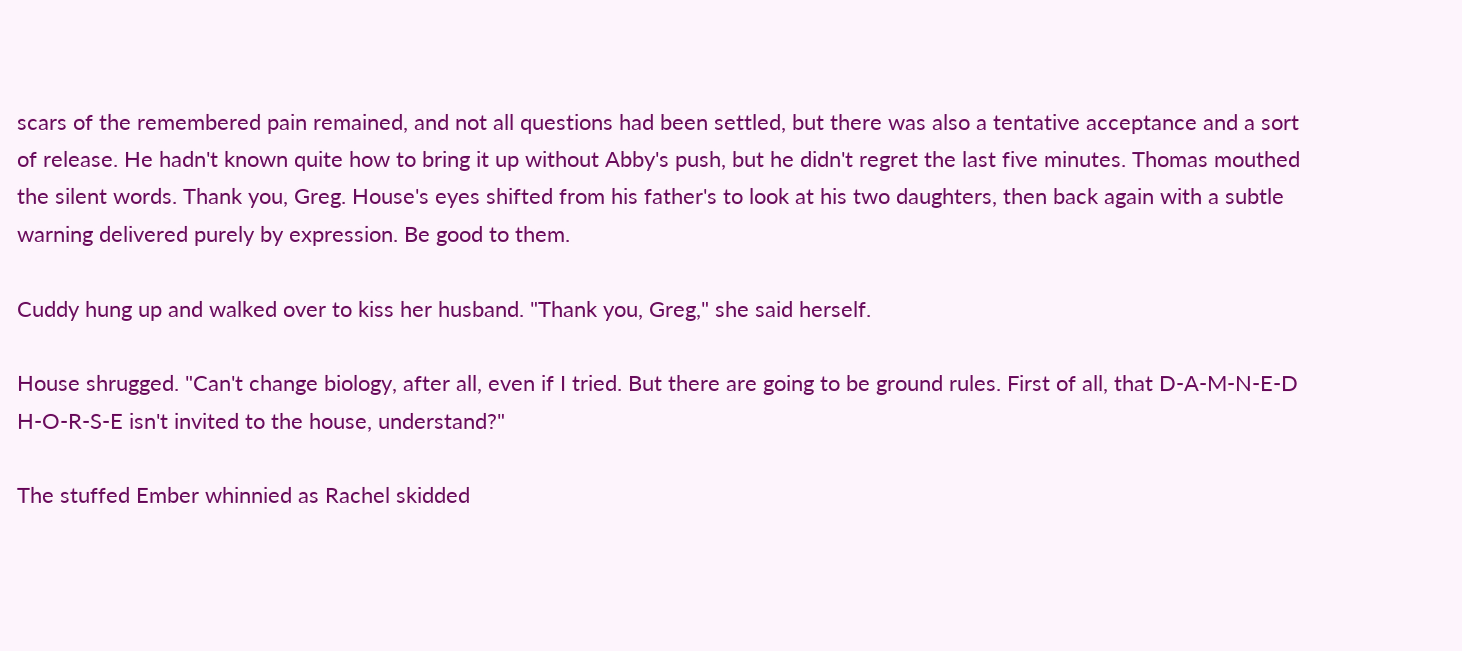scars of the remembered pain remained, and not all questions had been settled, but there was also a tentative acceptance and a sort of release. He hadn't known quite how to bring it up without Abby's push, but he didn't regret the last five minutes. Thomas mouthed the silent words. Thank you, Greg. House's eyes shifted from his father's to look at his two daughters, then back again with a subtle warning delivered purely by expression. Be good to them.

Cuddy hung up and walked over to kiss her husband. "Thank you, Greg," she said herself.

House shrugged. "Can't change biology, after all, even if I tried. But there are going to be ground rules. First of all, that D-A-M-N-E-D H-O-R-S-E isn't invited to the house, understand?"

The stuffed Ember whinnied as Rachel skidded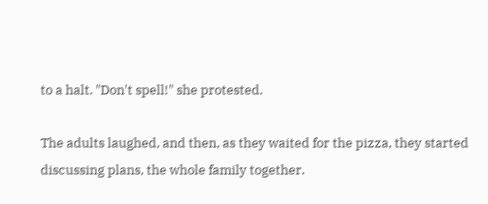to a halt. "Don't spell!" she protested.

The adults laughed, and then, as they waited for the pizza, they started discussing plans, the whole family together.